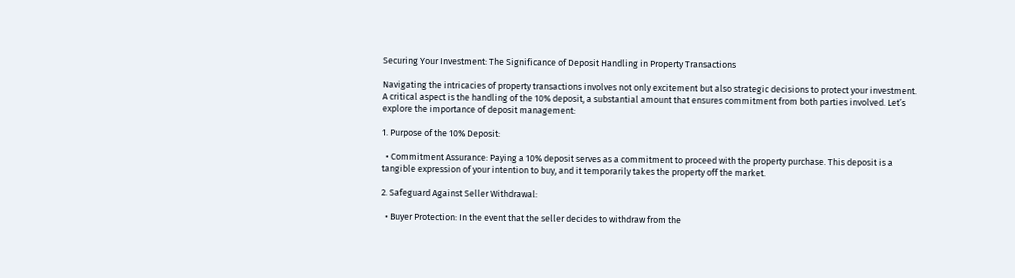Securing Your Investment: The Significance of Deposit Handling in Property Transactions

Navigating the intricacies of property transactions involves not only excitement but also strategic decisions to protect your investment. A critical aspect is the handling of the 10% deposit, a substantial amount that ensures commitment from both parties involved. Let’s explore the importance of deposit management:

1. Purpose of the 10% Deposit:

  • Commitment Assurance: Paying a 10% deposit serves as a commitment to proceed with the property purchase. This deposit is a tangible expression of your intention to buy, and it temporarily takes the property off the market.

2. Safeguard Against Seller Withdrawal:

  • Buyer Protection: In the event that the seller decides to withdraw from the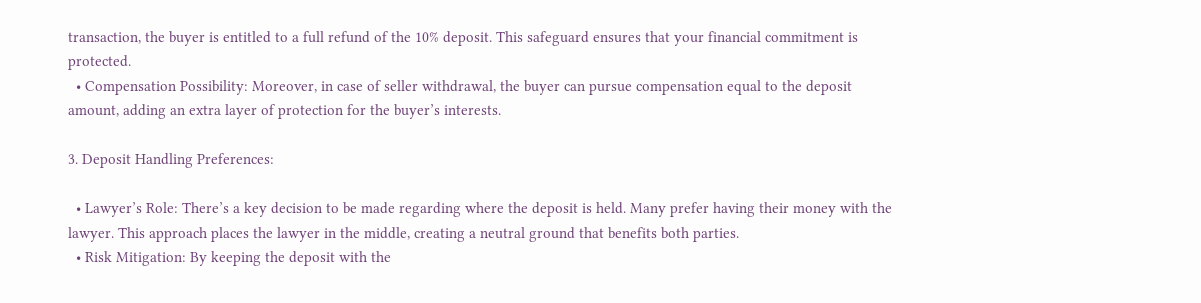transaction, the buyer is entitled to a full refund of the 10% deposit. This safeguard ensures that your financial commitment is protected.
  • Compensation Possibility: Moreover, in case of seller withdrawal, the buyer can pursue compensation equal to the deposit amount, adding an extra layer of protection for the buyer’s interests.

3. Deposit Handling Preferences:

  • Lawyer’s Role: There’s a key decision to be made regarding where the deposit is held. Many prefer having their money with the lawyer. This approach places the lawyer in the middle, creating a neutral ground that benefits both parties.
  • Risk Mitigation: By keeping the deposit with the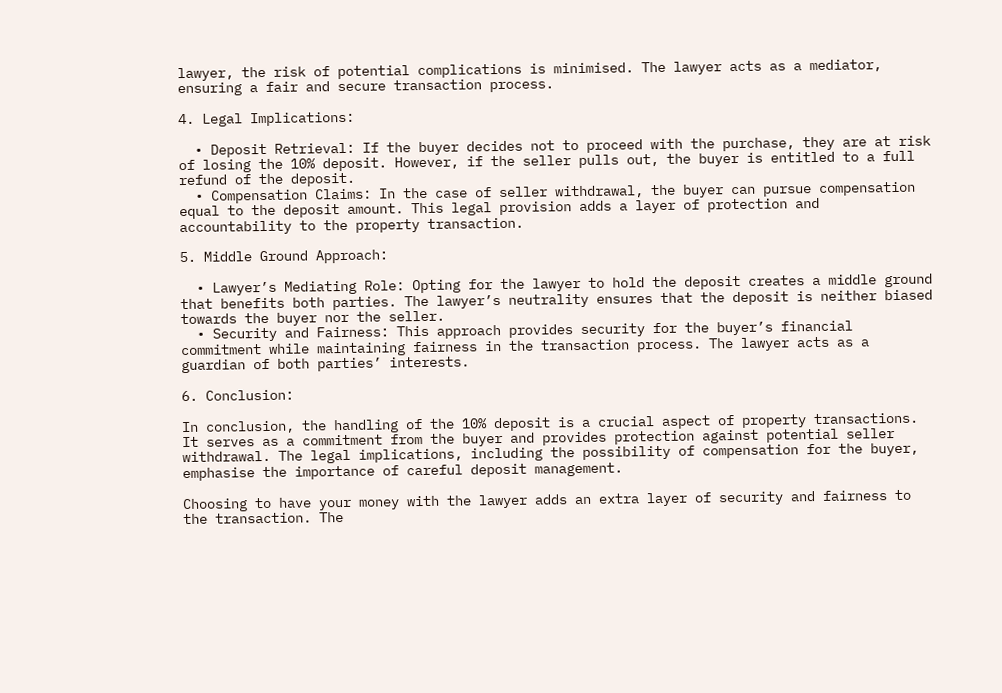lawyer, the risk of potential complications is minimised. The lawyer acts as a mediator, ensuring a fair and secure transaction process.

4. Legal Implications:

  • Deposit Retrieval: If the buyer decides not to proceed with the purchase, they are at risk of losing the 10% deposit. However, if the seller pulls out, the buyer is entitled to a full refund of the deposit.
  • Compensation Claims: In the case of seller withdrawal, the buyer can pursue compensation equal to the deposit amount. This legal provision adds a layer of protection and accountability to the property transaction.

5. Middle Ground Approach:

  • Lawyer’s Mediating Role: Opting for the lawyer to hold the deposit creates a middle ground that benefits both parties. The lawyer’s neutrality ensures that the deposit is neither biased towards the buyer nor the seller.
  • Security and Fairness: This approach provides security for the buyer’s financial commitment while maintaining fairness in the transaction process. The lawyer acts as a guardian of both parties’ interests.

6. Conclusion:

In conclusion, the handling of the 10% deposit is a crucial aspect of property transactions. It serves as a commitment from the buyer and provides protection against potential seller withdrawal. The legal implications, including the possibility of compensation for the buyer, emphasise the importance of careful deposit management.

Choosing to have your money with the lawyer adds an extra layer of security and fairness to the transaction. The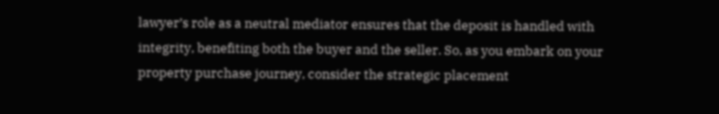lawyer’s role as a neutral mediator ensures that the deposit is handled with integrity, benefiting both the buyer and the seller. So, as you embark on your property purchase journey, consider the strategic placement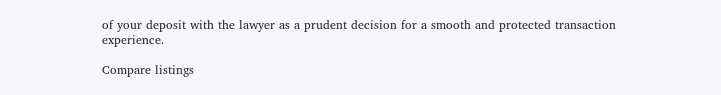of your deposit with the lawyer as a prudent decision for a smooth and protected transaction experience.

Compare listings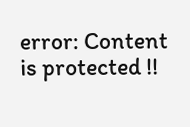error: Content is protected !!